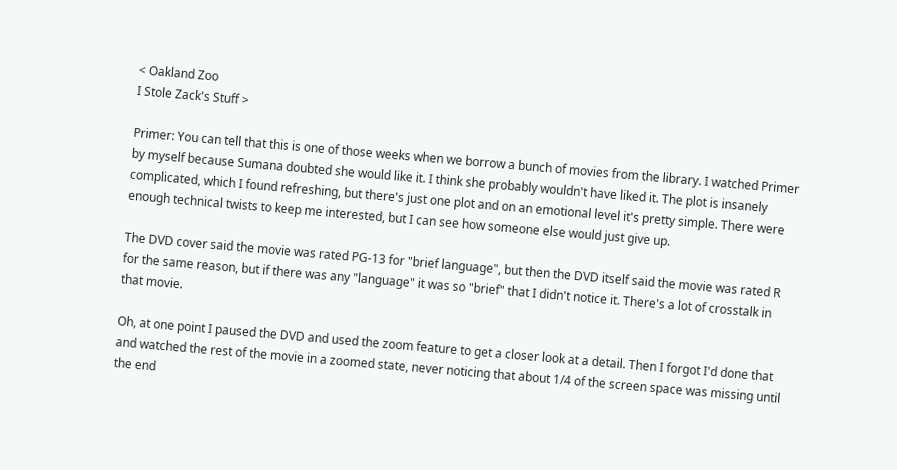< Oakland Zoo
I Stole Zack's Stuff >

Primer: You can tell that this is one of those weeks when we borrow a bunch of movies from the library. I watched Primer by myself because Sumana doubted she would like it. I think she probably wouldn't have liked it. The plot is insanely complicated, which I found refreshing, but there's just one plot and on an emotional level it's pretty simple. There were enough technical twists to keep me interested, but I can see how someone else would just give up.

The DVD cover said the movie was rated PG-13 for "brief language", but then the DVD itself said the movie was rated R for the same reason, but if there was any "language" it was so "brief" that I didn't notice it. There's a lot of crosstalk in that movie.

Oh, at one point I paused the DVD and used the zoom feature to get a closer look at a detail. Then I forgot I'd done that and watched the rest of the movie in a zoomed state, never noticing that about 1/4 of the screen space was missing until the end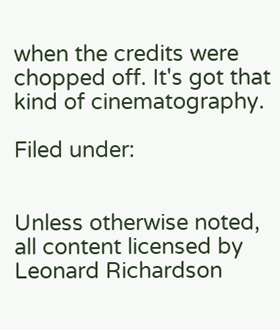when the credits were chopped off. It's got that kind of cinematography.

Filed under:


Unless otherwise noted, all content licensed by Leonard Richardson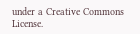under a Creative Commons License.